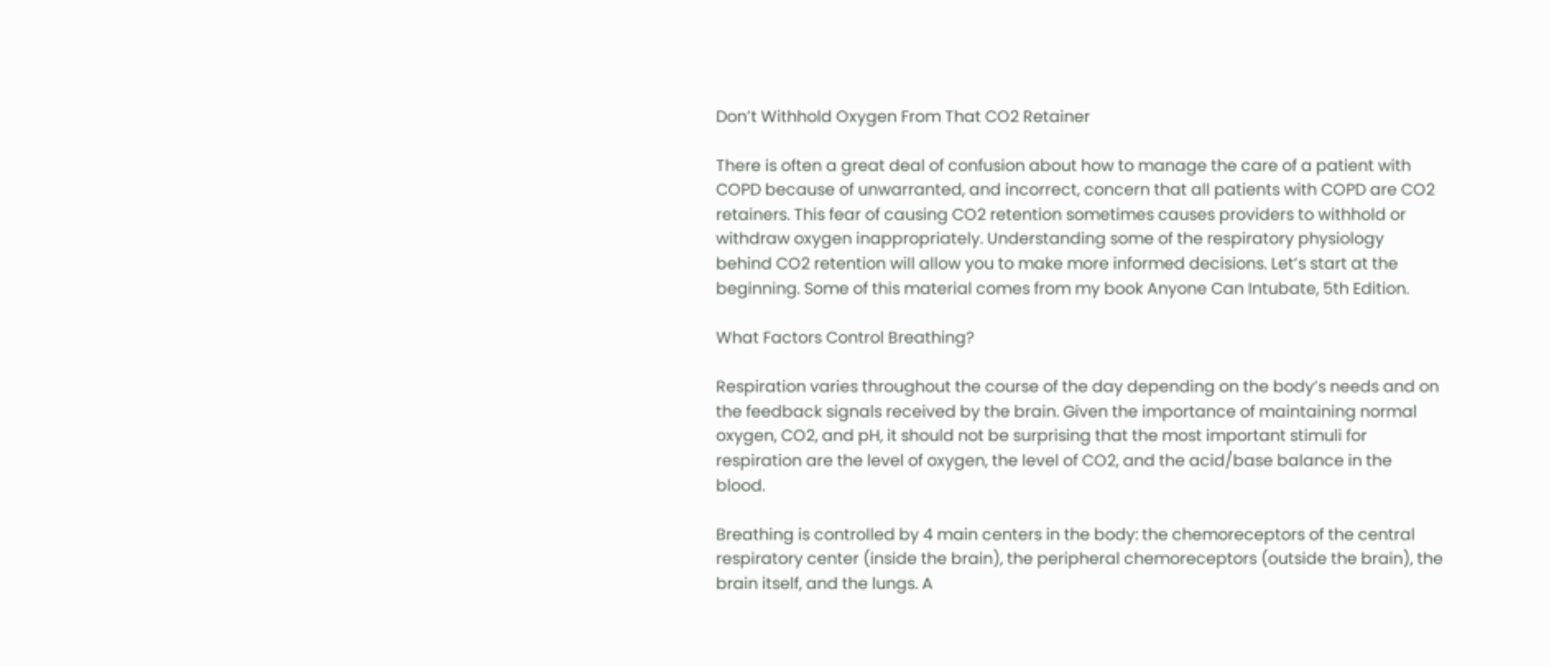Don’t Withhold Oxygen From That CO2 Retainer

There is often a great deal of confusion about how to manage the care of a patient with COPD because of unwarranted, and incorrect, concern that all patients with COPD are CO2 retainers. This fear of causing CO2 retention sometimes causes providers to withhold or withdraw oxygen inappropriately. Understanding some of the respiratory physiology behind CO2 retention will allow you to make more informed decisions. Let’s start at the beginning. Some of this material comes from my book Anyone Can Intubate, 5th Edition.

What Factors Control Breathing?

Respiration varies throughout the course of the day depending on the body’s needs and on the feedback signals received by the brain. Given the importance of maintaining normal oxygen, CO2, and pH, it should not be surprising that the most important stimuli for respiration are the level of oxygen, the level of CO2, and the acid/base balance in the blood.

Breathing is controlled by 4 main centers in the body: the chemoreceptors of the central respiratory center (inside the brain), the peripheral chemoreceptors (outside the brain), the brain itself, and the lungs. A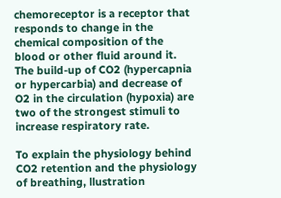chemoreceptor is a receptor that responds to change in the chemical composition of the blood or other fluid around it. The build-up of CO2 (hypercapnia or hypercarbia) and decrease of O2 in the circulation (hypoxia) are two of the strongest stimuli to increase respiratory rate.

To explain the physiology behind CO2 retention and the physiology of breathing, llustration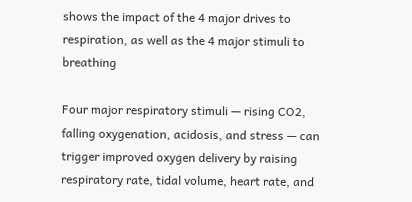shows the impact of the 4 major drives to respiration, as well as the 4 major stimuli to breathing

Four major respiratory stimuli — rising CO2, falling oxygenation, acidosis, and stress — can trigger improved oxygen delivery by raising respiratory rate, tidal volume, heart rate, and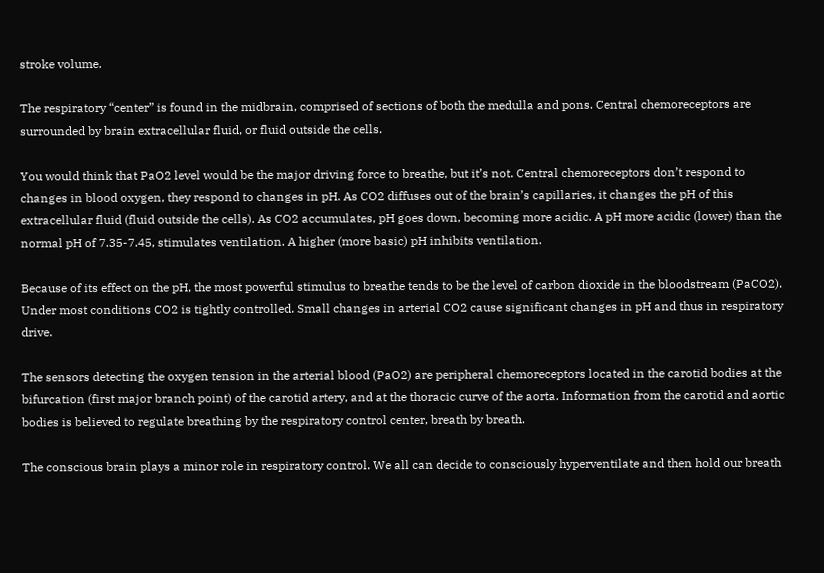stroke volume.

The respiratory “center” is found in the midbrain, comprised of sections of both the medulla and pons. Central chemoreceptors are surrounded by brain extracellular fluid, or fluid outside the cells.

You would think that PaO2 level would be the major driving force to breathe, but it’s not. Central chemoreceptors don’t respond to changes in blood oxygen, they respond to changes in pH. As CO2 diffuses out of the brain’s capillaries, it changes the pH of this extracellular fluid (fluid outside the cells). As CO2 accumulates, pH goes down, becoming more acidic. A pH more acidic (lower) than the normal pH of 7.35-7.45, stimulates ventilation. A higher (more basic) pH inhibits ventilation.

Because of its effect on the pH, the most powerful stimulus to breathe tends to be the level of carbon dioxide in the bloodstream (PaCO2). Under most conditions CO2 is tightly controlled. Small changes in arterial CO2 cause significant changes in pH and thus in respiratory drive.

The sensors detecting the oxygen tension in the arterial blood (PaO2) are peripheral chemoreceptors located in the carotid bodies at the bifurcation (first major branch point) of the carotid artery, and at the thoracic curve of the aorta. Information from the carotid and aortic bodies is believed to regulate breathing by the respiratory control center, breath by breath.

The conscious brain plays a minor role in respiratory control. We all can decide to consciously hyperventilate and then hold our breath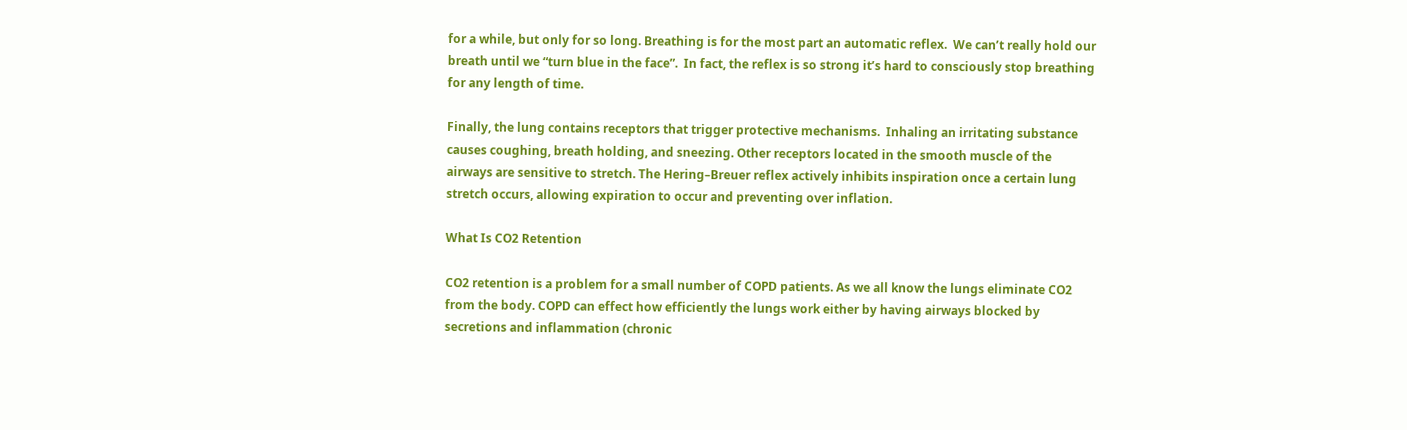for a while, but only for so long. Breathing is for the most part an automatic reflex.  We can’t really hold our breath until we “turn blue in the face”.  In fact, the reflex is so strong it’s hard to consciously stop breathing for any length of time.

Finally, the lung contains receptors that trigger protective mechanisms.  Inhaling an irritating substance causes coughing, breath holding, and sneezing. Other receptors located in the smooth muscle of the airways are sensitive to stretch. The Hering–Breuer reflex actively inhibits inspiration once a certain lung stretch occurs, allowing expiration to occur and preventing over inflation.

What Is CO2 Retention

CO2 retention is a problem for a small number of COPD patients. As we all know the lungs eliminate CO2 from the body. COPD can effect how efficiently the lungs work either by having airways blocked by secretions and inflammation (chronic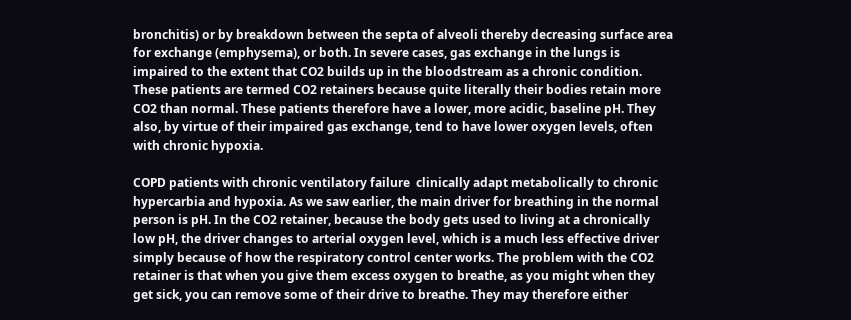bronchitis) or by breakdown between the septa of alveoli thereby decreasing surface area for exchange (emphysema), or both. In severe cases, gas exchange in the lungs is impaired to the extent that CO2 builds up in the bloodstream as a chronic condition. These patients are termed CO2 retainers because quite literally their bodies retain more CO2 than normal. These patients therefore have a lower, more acidic, baseline pH. They also, by virtue of their impaired gas exchange, tend to have lower oxygen levels, often with chronic hypoxia.

COPD patients with chronic ventilatory failure  clinically adapt metabolically to chronic hypercarbia and hypoxia. As we saw earlier, the main driver for breathing in the normal person is pH. In the CO2 retainer, because the body gets used to living at a chronically low pH, the driver changes to arterial oxygen level, which is a much less effective driver simply because of how the respiratory control center works. The problem with the CO2 retainer is that when you give them excess oxygen to breathe, as you might when they get sick, you can remove some of their drive to breathe. They may therefore either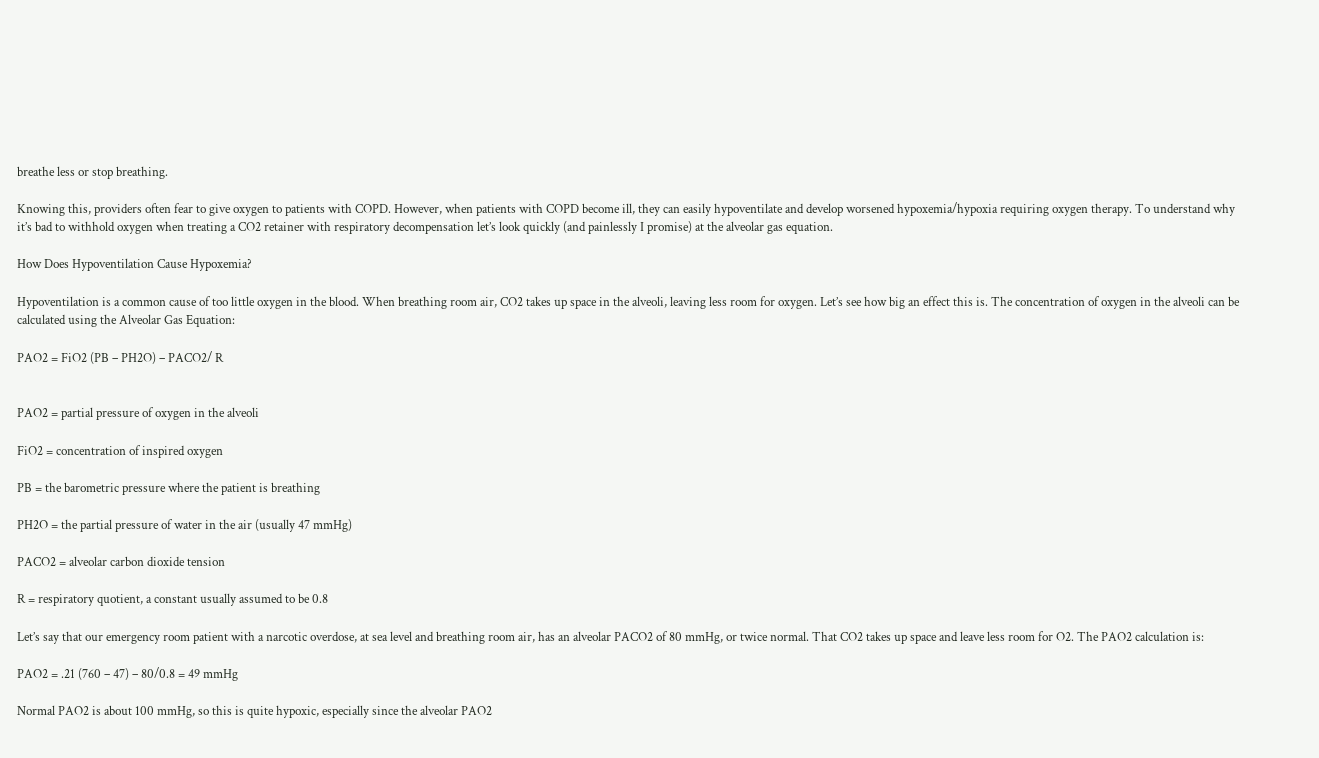breathe less or stop breathing.

Knowing this, providers often fear to give oxygen to patients with COPD. However, when patients with COPD become ill, they can easily hypoventilate and develop worsened hypoxemia/hypoxia requiring oxygen therapy. To understand why it’s bad to withhold oxygen when treating a CO2 retainer with respiratory decompensation let’s look quickly (and painlessly I promise) at the alveolar gas equation.

How Does Hypoventilation Cause Hypoxemia?

Hypoventilation is a common cause of too little oxygen in the blood. When breathing room air, CO2 takes up space in the alveoli, leaving less room for oxygen. Let’s see how big an effect this is. The concentration of oxygen in the alveoli can be calculated using the Alveolar Gas Equation:

PAO2 = FiO2 (PB – PH2O) – PACO2/ R


PAO2 = partial pressure of oxygen in the alveoli

FiO2 = concentration of inspired oxygen

PB = the barometric pressure where the patient is breathing

PH2O = the partial pressure of water in the air (usually 47 mmHg)

PACO2 = alveolar carbon dioxide tension

R = respiratory quotient, a constant usually assumed to be 0.8

Let’s say that our emergency room patient with a narcotic overdose, at sea level and breathing room air, has an alveolar PACO2 of 80 mmHg, or twice normal. That CO2 takes up space and leave less room for O2. The PAO2 calculation is:

PAO2 = .21 (760 – 47) – 80/0.8 = 49 mmHg

Normal PAO2 is about 100 mmHg, so this is quite hypoxic, especially since the alveolar PAO2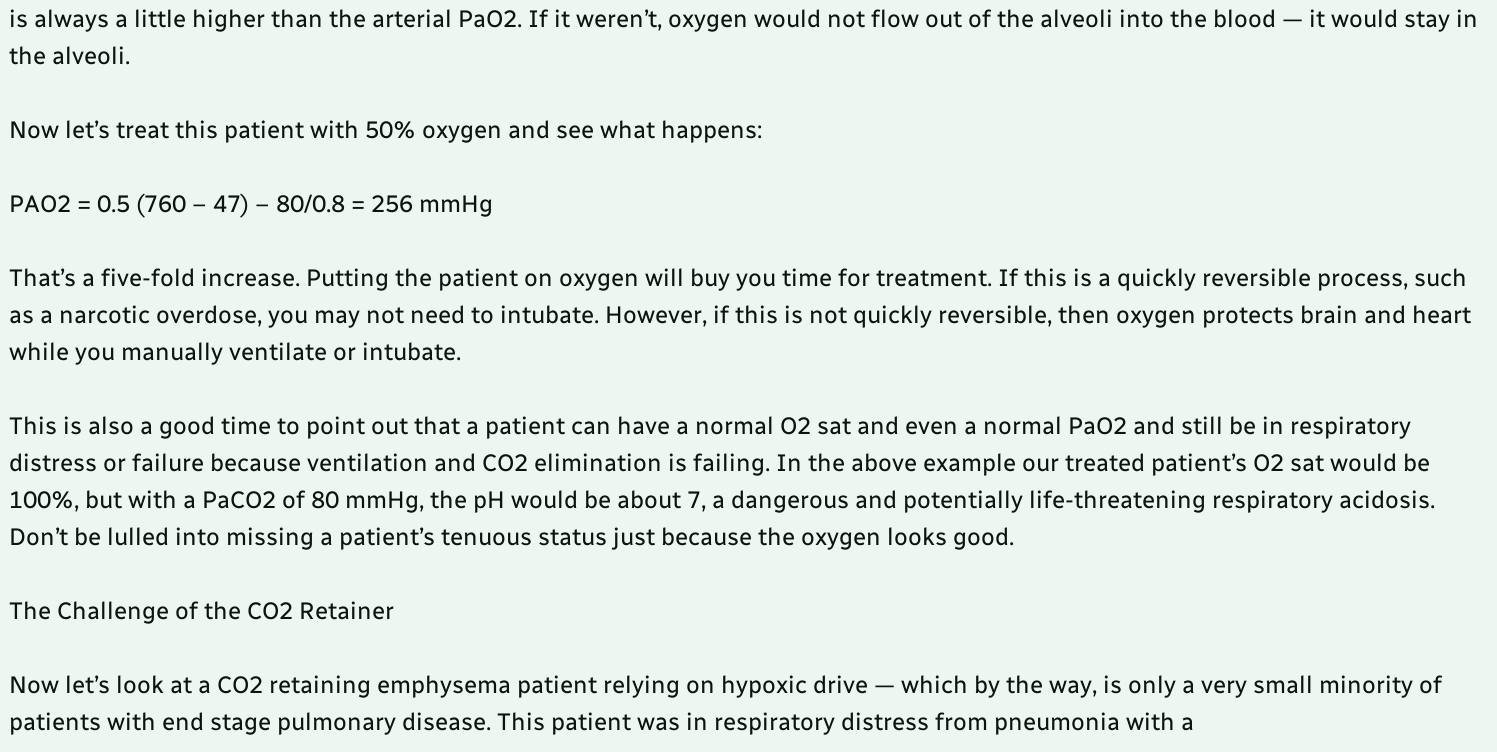is always a little higher than the arterial PaO2. If it weren’t, oxygen would not flow out of the alveoli into the blood — it would stay in the alveoli.

Now let’s treat this patient with 50% oxygen and see what happens:

PAO2 = 0.5 (760 – 47) – 80/0.8 = 256 mmHg

That’s a five-fold increase. Putting the patient on oxygen will buy you time for treatment. If this is a quickly reversible process, such as a narcotic overdose, you may not need to intubate. However, if this is not quickly reversible, then oxygen protects brain and heart while you manually ventilate or intubate.

This is also a good time to point out that a patient can have a normal O2 sat and even a normal PaO2 and still be in respiratory distress or failure because ventilation and CO2 elimination is failing. In the above example our treated patient’s O2 sat would be 100%, but with a PaCO2 of 80 mmHg, the pH would be about 7, a dangerous and potentially life-threatening respiratory acidosis. Don’t be lulled into missing a patient’s tenuous status just because the oxygen looks good.

The Challenge of the CO2 Retainer

Now let’s look at a CO2 retaining emphysema patient relying on hypoxic drive — which by the way, is only a very small minority of patients with end stage pulmonary disease. This patient was in respiratory distress from pneumonia with a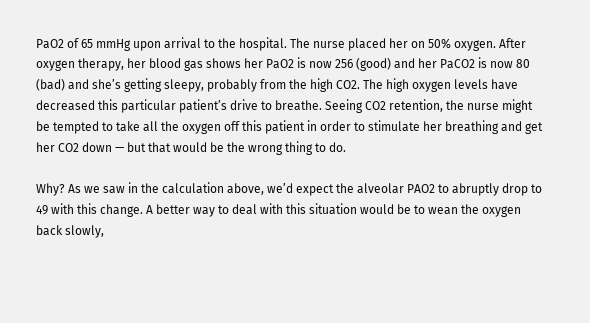PaO2 of 65 mmHg upon arrival to the hospital. The nurse placed her on 50% oxygen. After oxygen therapy, her blood gas shows her PaO2 is now 256 (good) and her PaCO2 is now 80 (bad) and she’s getting sleepy, probably from the high CO2. The high oxygen levels have decreased this particular patient’s drive to breathe. Seeing CO2 retention, the nurse might be tempted to take all the oxygen off this patient in order to stimulate her breathing and get her CO2 down — but that would be the wrong thing to do.

Why? As we saw in the calculation above, we’d expect the alveolar PAO2 to abruptly drop to 49 with this change. A better way to deal with this situation would be to wean the oxygen back slowly,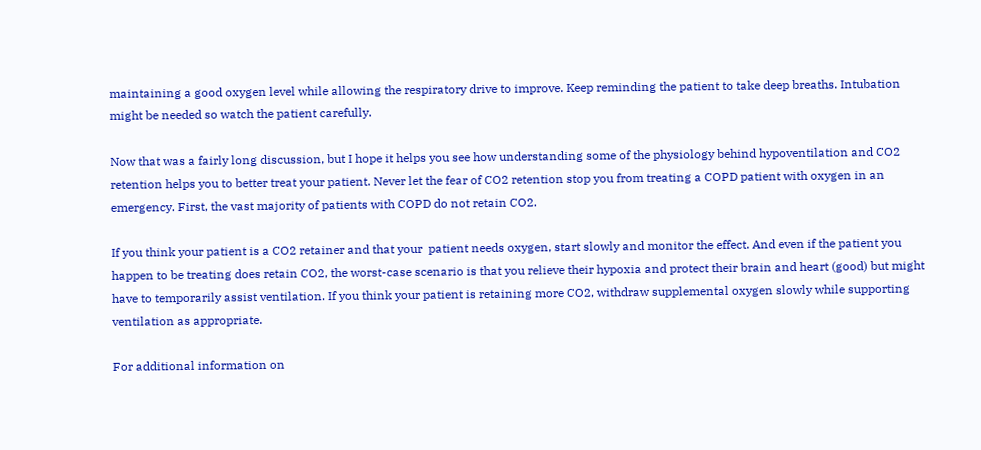maintaining a good oxygen level while allowing the respiratory drive to improve. Keep reminding the patient to take deep breaths. Intubation might be needed so watch the patient carefully.

Now that was a fairly long discussion, but I hope it helps you see how understanding some of the physiology behind hypoventilation and CO2 retention helps you to better treat your patient. Never let the fear of CO2 retention stop you from treating a COPD patient with oxygen in an emergency. First, the vast majority of patients with COPD do not retain CO2.

If you think your patient is a CO2 retainer and that your  patient needs oxygen, start slowly and monitor the effect. And even if the patient you happen to be treating does retain CO2, the worst-case scenario is that you relieve their hypoxia and protect their brain and heart (good) but might have to temporarily assist ventilation. If you think your patient is retaining more CO2, withdraw supplemental oxygen slowly while supporting ventilation as appropriate.

For additional information on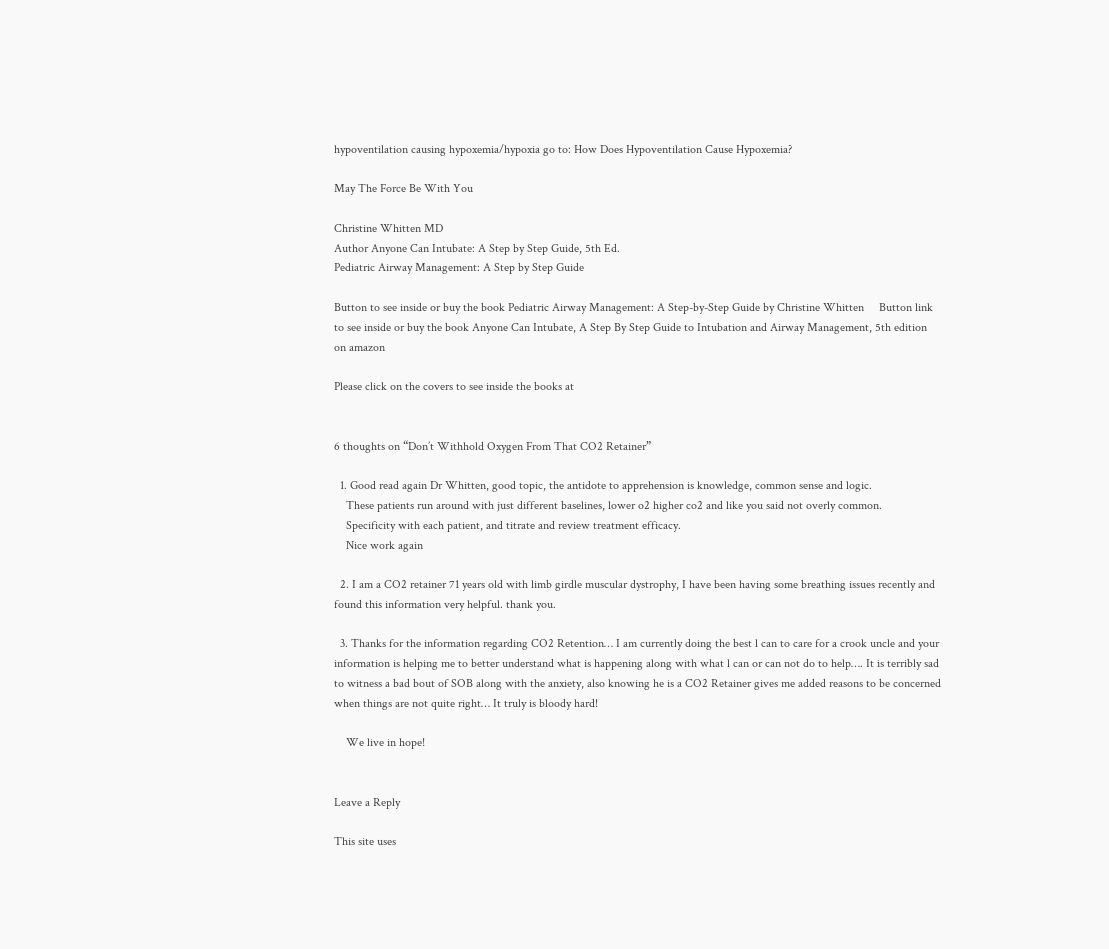hypoventilation causing hypoxemia/hypoxia go to: How Does Hypoventilation Cause Hypoxemia?

May The Force Be With You

Christine Whitten MD
Author Anyone Can Intubate: A Step by Step Guide, 5th Ed.
Pediatric Airway Management: A Step by Step Guide

Button to see inside or buy the book Pediatric Airway Management: A Step-by-Step Guide by Christine Whitten     Button link to see inside or buy the book Anyone Can Intubate, A Step By Step Guide to Intubation and Airway Management, 5th edition on amazon

Please click on the covers to see inside the books at


6 thoughts on “Don’t Withhold Oxygen From That CO2 Retainer”

  1. Good read again Dr Whitten, good topic, the antidote to apprehension is knowledge, common sense and logic.
    These patients run around with just different baselines, lower o2 higher co2 and like you said not overly common.
    Specificity with each patient, and titrate and review treatment efficacy.
    Nice work again

  2. I am a CO2 retainer 71 years old with limb girdle muscular dystrophy, I have been having some breathing issues recently and found this information very helpful. thank you.

  3. Thanks for the information regarding CO2 Retention… I am currently doing the best l can to care for a crook uncle and your information is helping me to better understand what is happening along with what l can or can not do to help…. It is terribly sad to witness a bad bout of SOB along with the anxiety, also knowing he is a CO2 Retainer gives me added reasons to be concerned when things are not quite right… It truly is bloody hard!

    We live in hope!


Leave a Reply

This site uses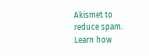Akismet to reduce spam. Learn how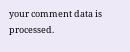your comment data is processed.